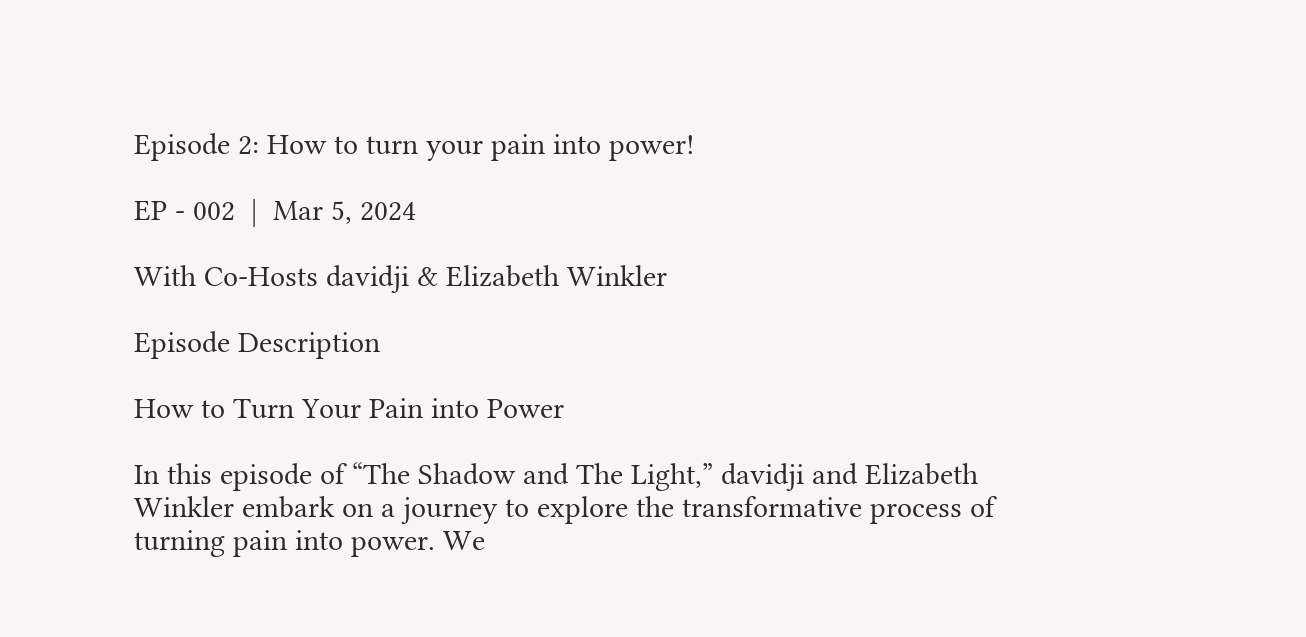Episode 2: How to turn your pain into power!

EP - 002  |  Mar 5, 2024

With Co-Hosts davidji & Elizabeth Winkler

Episode Description

How to Turn Your Pain into Power

In this episode of “The Shadow and The Light,” davidji and Elizabeth Winkler embark on a journey to explore the transformative process of turning pain into power. We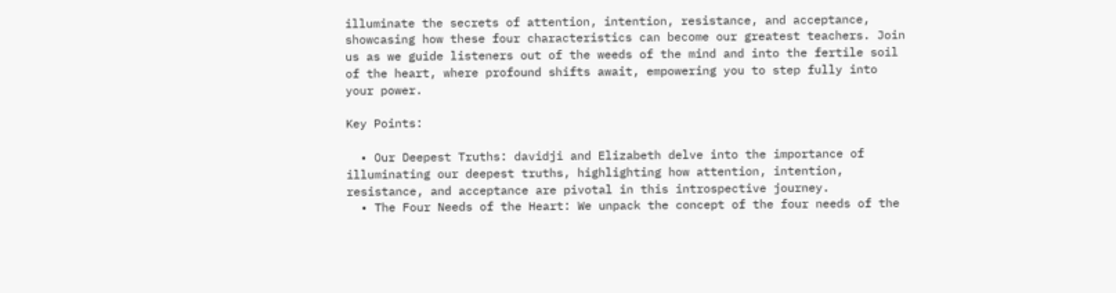illuminate the secrets of attention, intention, resistance, and acceptance, showcasing how these four characteristics can become our greatest teachers. Join us as we guide listeners out of the weeds of the mind and into the fertile soil of the heart, where profound shifts await, empowering you to step fully into your power.

Key Points:

  • Our Deepest Truths: davidji and Elizabeth delve into the importance of illuminating our deepest truths, highlighting how attention, intention, resistance, and acceptance are pivotal in this introspective journey.
  • The Four Needs of the Heart: We unpack the concept of the four needs of the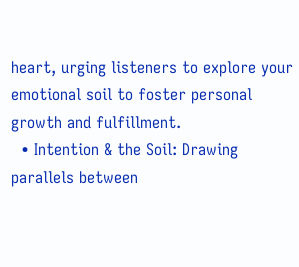heart, urging listeners to explore your emotional soil to foster personal growth and fulfillment.
  • Intention & the Soil: Drawing parallels between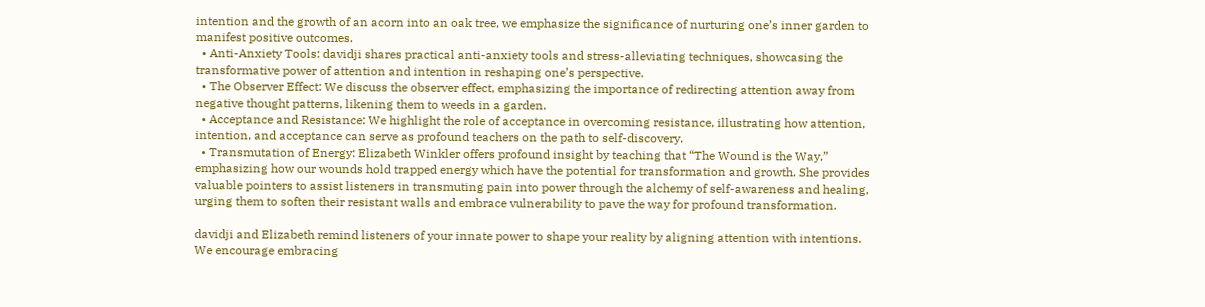intention and the growth of an acorn into an oak tree, we emphasize the significance of nurturing one’s inner garden to manifest positive outcomes.
  • Anti-Anxiety Tools: davidji shares practical anti-anxiety tools and stress-alleviating techniques, showcasing the transformative power of attention and intention in reshaping one’s perspective.
  • The Observer Effect: We discuss the observer effect, emphasizing the importance of redirecting attention away from negative thought patterns, likening them to weeds in a garden.
  • Acceptance and Resistance: We highlight the role of acceptance in overcoming resistance, illustrating how attention, intention, and acceptance can serve as profound teachers on the path to self-discovery.
  • Transmutation of Energy: Elizabeth Winkler offers profound insight by teaching that “The Wound is the Way,” emphasizing how our wounds hold trapped energy which have the potential for transformation and growth. She provides valuable pointers to assist listeners in transmuting pain into power through the alchemy of self-awareness and healing, urging them to soften their resistant walls and embrace vulnerability to pave the way for profound transformation.

davidji and Elizabeth remind listeners of your innate power to shape your reality by aligning attention with intentions. We encourage embracing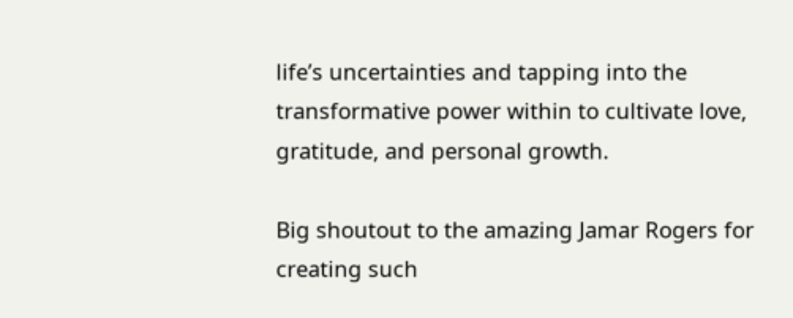life’s uncertainties and tapping into the transformative power within to cultivate love, gratitude, and personal growth.

Big shoutout to the amazing Jamar Rogers for creating such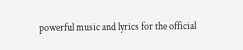powerful music and lyrics for the official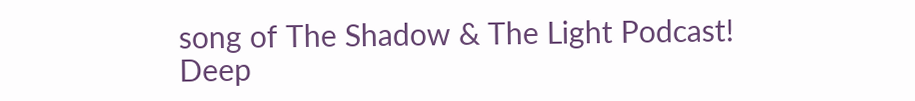song of The Shadow & The Light Podcast! Deep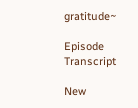gratitude~

Episode Transcript

New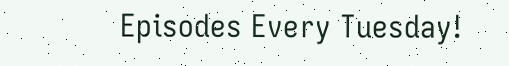Episodes Every Tuesday!